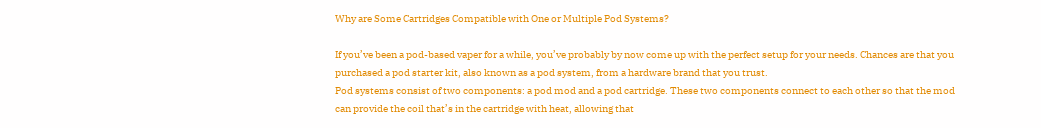Why are Some Cartridges Compatible with One or Multiple Pod Systems?

If you’ve been a pod-based vaper for a while, you’ve probably by now come up with the perfect setup for your needs. Chances are that you purchased a pod starter kit, also known as a pod system, from a hardware brand that you trust.
Pod systems consist of two components: a pod mod and a pod cartridge. These two components connect to each other so that the mod can provide the coil that’s in the cartridge with heat, allowing that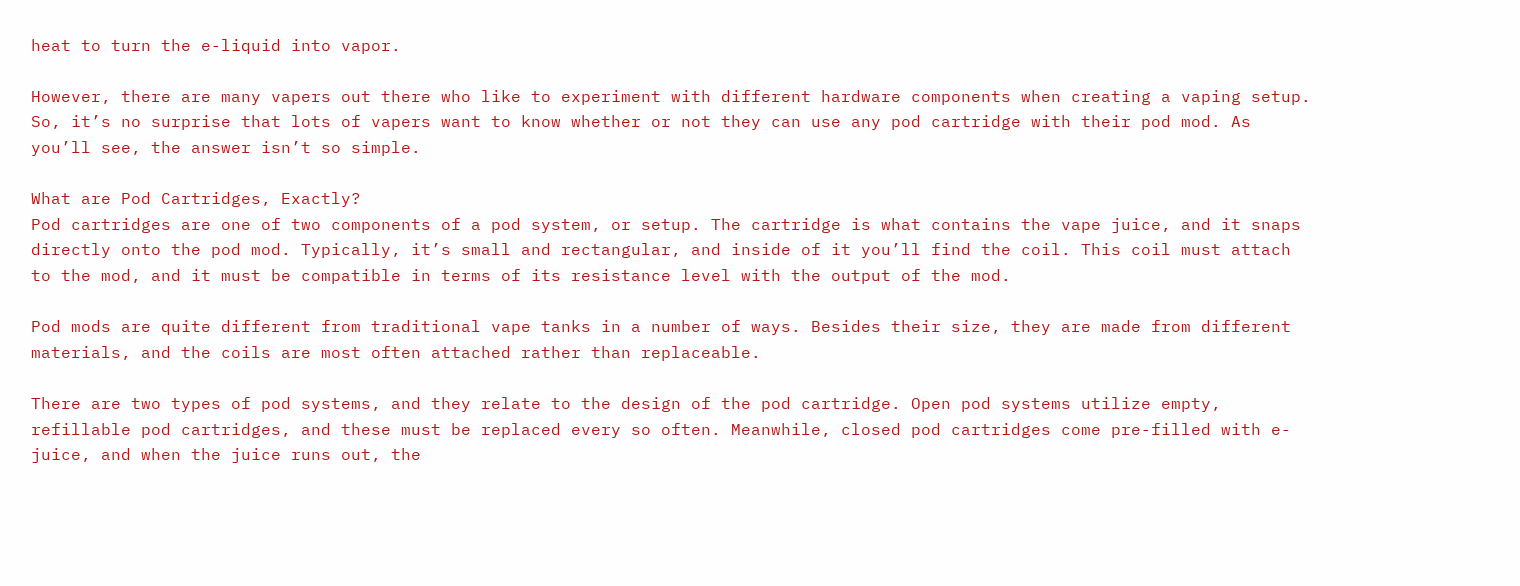heat to turn the e-liquid into vapor.

However, there are many vapers out there who like to experiment with different hardware components when creating a vaping setup. So, it’s no surprise that lots of vapers want to know whether or not they can use any pod cartridge with their pod mod. As you’ll see, the answer isn’t so simple.

What are Pod Cartridges, Exactly?
Pod cartridges are one of two components of a pod system, or setup. The cartridge is what contains the vape juice, and it snaps directly onto the pod mod. Typically, it’s small and rectangular, and inside of it you’ll find the coil. This coil must attach to the mod, and it must be compatible in terms of its resistance level with the output of the mod.

Pod mods are quite different from traditional vape tanks in a number of ways. Besides their size, they are made from different materials, and the coils are most often attached rather than replaceable.

There are two types of pod systems, and they relate to the design of the pod cartridge. Open pod systems utilize empty, refillable pod cartridges, and these must be replaced every so often. Meanwhile, closed pod cartridges come pre-filled with e-juice, and when the juice runs out, the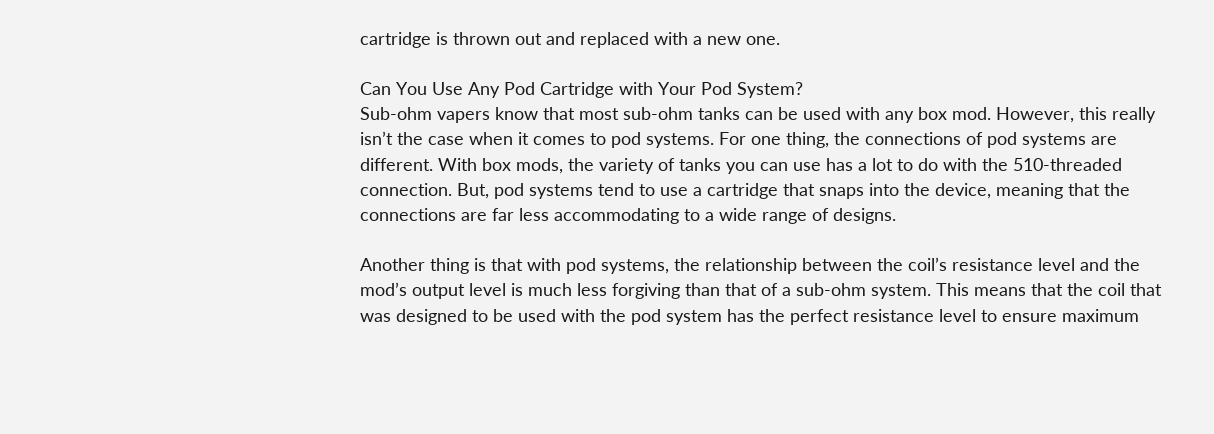cartridge is thrown out and replaced with a new one.

Can You Use Any Pod Cartridge with Your Pod System?
Sub-ohm vapers know that most sub-ohm tanks can be used with any box mod. However, this really isn’t the case when it comes to pod systems. For one thing, the connections of pod systems are different. With box mods, the variety of tanks you can use has a lot to do with the 510-threaded connection. But, pod systems tend to use a cartridge that snaps into the device, meaning that the connections are far less accommodating to a wide range of designs.

Another thing is that with pod systems, the relationship between the coil’s resistance level and the mod’s output level is much less forgiving than that of a sub-ohm system. This means that the coil that was designed to be used with the pod system has the perfect resistance level to ensure maximum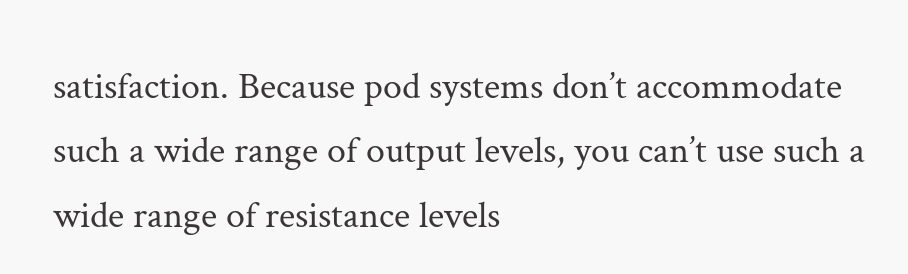satisfaction. Because pod systems don’t accommodate such a wide range of output levels, you can’t use such a wide range of resistance levels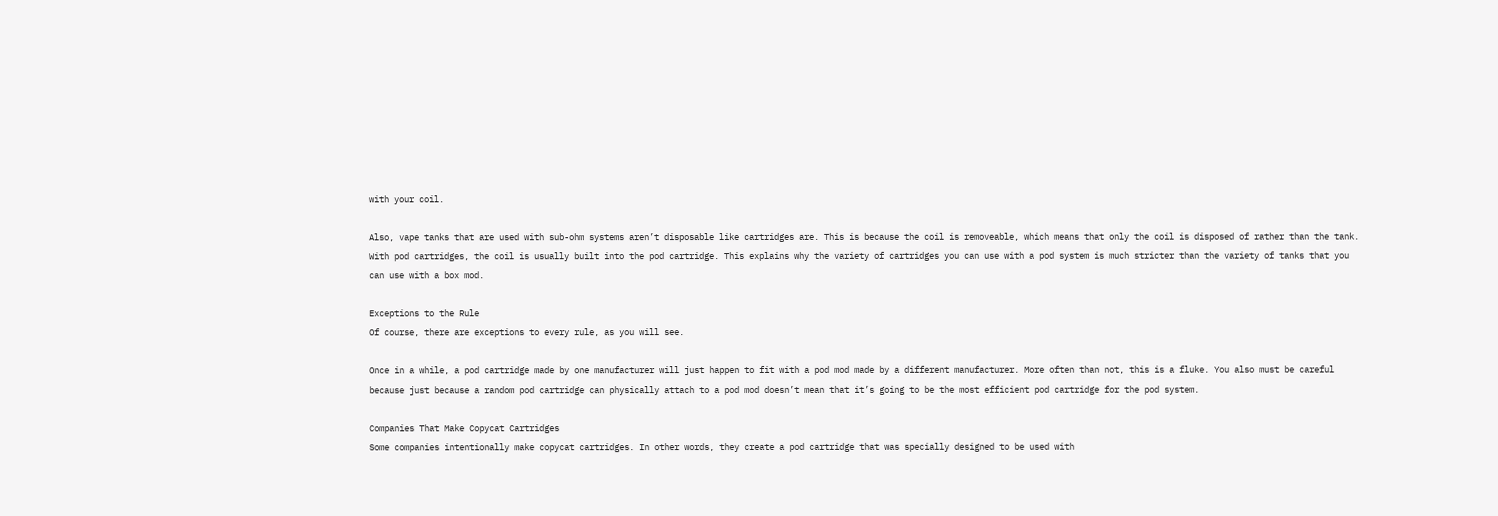with your coil.

Also, vape tanks that are used with sub-ohm systems aren’t disposable like cartridges are. This is because the coil is removeable, which means that only the coil is disposed of rather than the tank. With pod cartridges, the coil is usually built into the pod cartridge. This explains why the variety of cartridges you can use with a pod system is much stricter than the variety of tanks that you can use with a box mod.

Exceptions to the Rule
Of course, there are exceptions to every rule, as you will see.

Once in a while, a pod cartridge made by one manufacturer will just happen to fit with a pod mod made by a different manufacturer. More often than not, this is a fluke. You also must be careful because just because a random pod cartridge can physically attach to a pod mod doesn’t mean that it’s going to be the most efficient pod cartridge for the pod system.

Companies That Make Copycat Cartridges
Some companies intentionally make copycat cartridges. In other words, they create a pod cartridge that was specially designed to be used with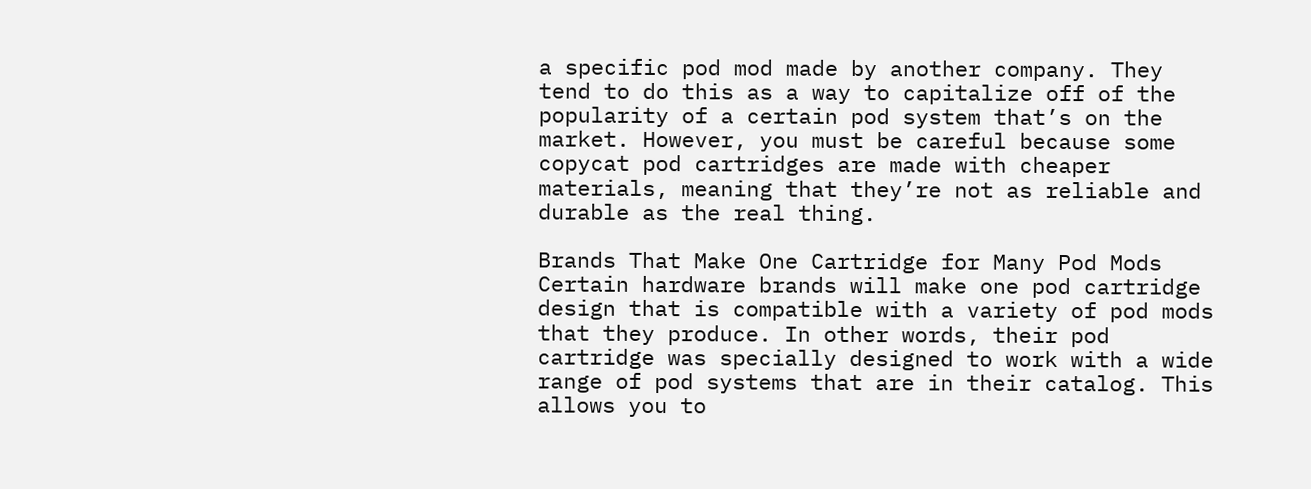a specific pod mod made by another company. They tend to do this as a way to capitalize off of the popularity of a certain pod system that’s on the market. However, you must be careful because some copycat pod cartridges are made with cheaper materials, meaning that they’re not as reliable and durable as the real thing.

Brands That Make One Cartridge for Many Pod Mods
Certain hardware brands will make one pod cartridge design that is compatible with a variety of pod mods that they produce. In other words, their pod cartridge was specially designed to work with a wide range of pod systems that are in their catalog. This allows you to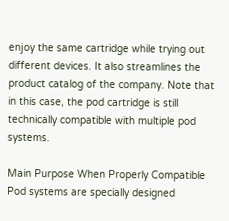enjoy the same cartridge while trying out different devices. It also streamlines the product catalog of the company. Note that in this case, the pod cartridge is still technically compatible with multiple pod systems.

Main Purpose When Properly Compatible
Pod systems are specially designed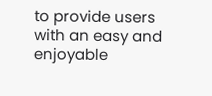to provide users with an easy and enjoyable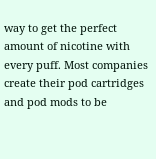way to get the perfect amount of nicotine with every puff. Most companies create their pod cartridges and pod mods to be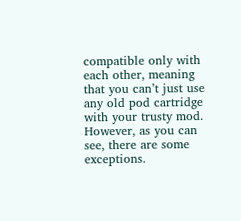compatible only with each other, meaning that you can’t just use any old pod cartridge with your trusty mod. However, as you can see, there are some exceptions.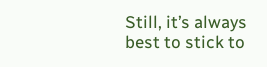Still, it’s always best to stick to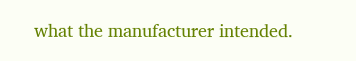what the manufacturer intended.